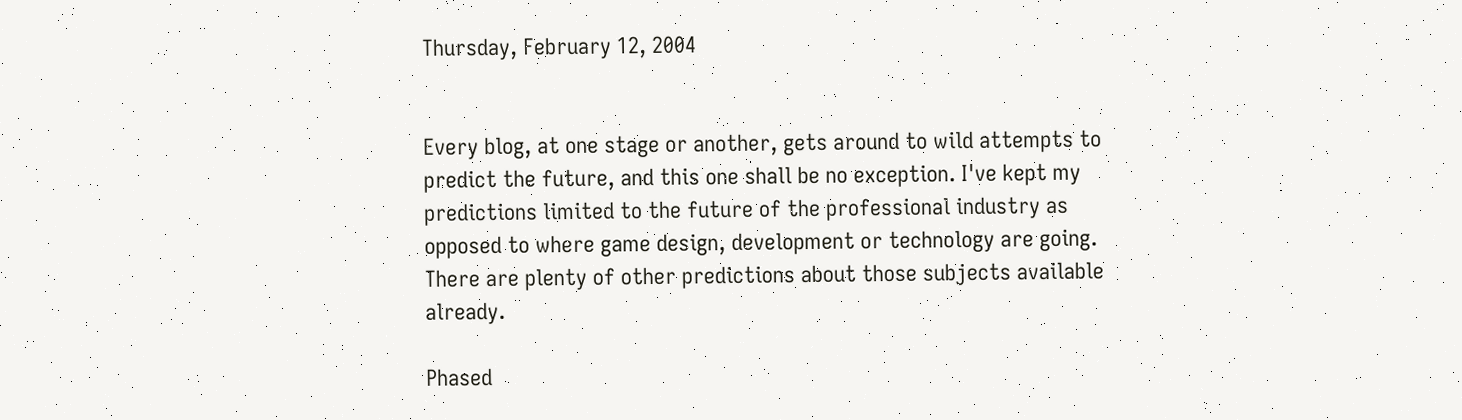Thursday, February 12, 2004


Every blog, at one stage or another, gets around to wild attempts to predict the future, and this one shall be no exception. I've kept my predictions limited to the future of the professional industry as opposed to where game design, development or technology are going. There are plenty of other predictions about those subjects available already.

Phased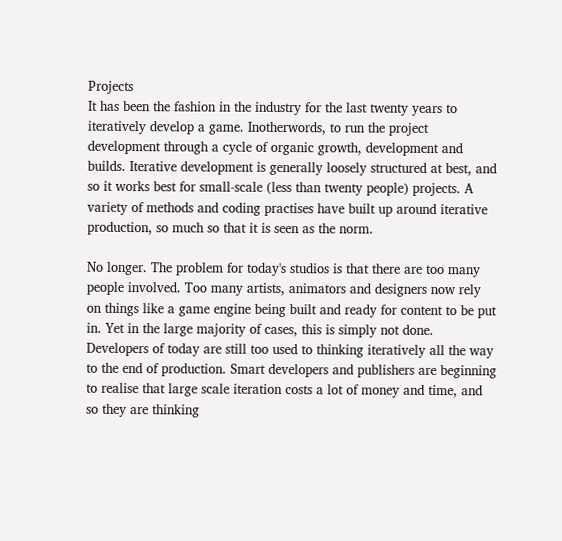Projects
It has been the fashion in the industry for the last twenty years to iteratively develop a game. Inotherwords, to run the project development through a cycle of organic growth, development and builds. Iterative development is generally loosely structured at best, and so it works best for small-scale (less than twenty people) projects. A variety of methods and coding practises have built up around iterative production, so much so that it is seen as the norm.

No longer. The problem for today's studios is that there are too many people involved. Too many artists, animators and designers now rely on things like a game engine being built and ready for content to be put in. Yet in the large majority of cases, this is simply not done. Developers of today are still too used to thinking iteratively all the way to the end of production. Smart developers and publishers are beginning to realise that large scale iteration costs a lot of money and time, and so they are thinking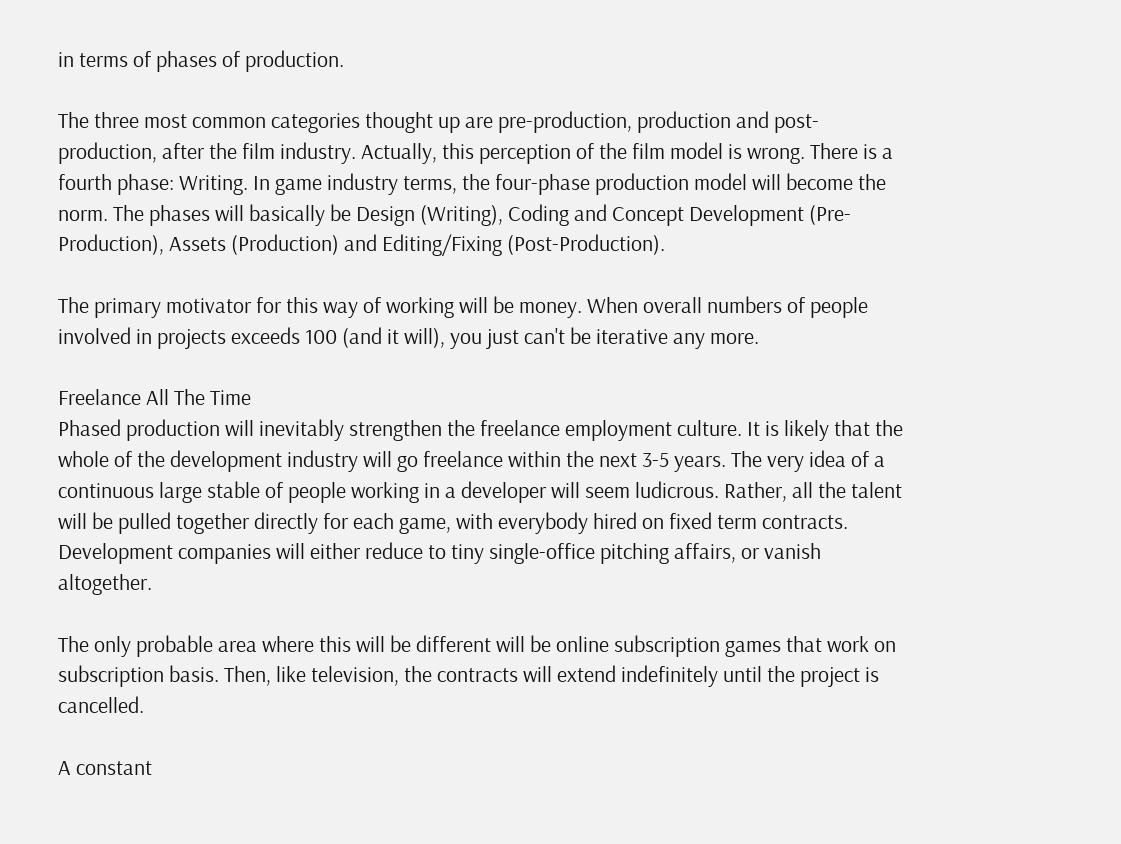in terms of phases of production.

The three most common categories thought up are pre-production, production and post-production, after the film industry. Actually, this perception of the film model is wrong. There is a fourth phase: Writing. In game industry terms, the four-phase production model will become the norm. The phases will basically be Design (Writing), Coding and Concept Development (Pre-Production), Assets (Production) and Editing/Fixing (Post-Production).

The primary motivator for this way of working will be money. When overall numbers of people involved in projects exceeds 100 (and it will), you just can't be iterative any more.

Freelance All The Time
Phased production will inevitably strengthen the freelance employment culture. It is likely that the whole of the development industry will go freelance within the next 3-5 years. The very idea of a continuous large stable of people working in a developer will seem ludicrous. Rather, all the talent will be pulled together directly for each game, with everybody hired on fixed term contracts. Development companies will either reduce to tiny single-office pitching affairs, or vanish altogether.

The only probable area where this will be different will be online subscription games that work on subscription basis. Then, like television, the contracts will extend indefinitely until the project is cancelled.

A constant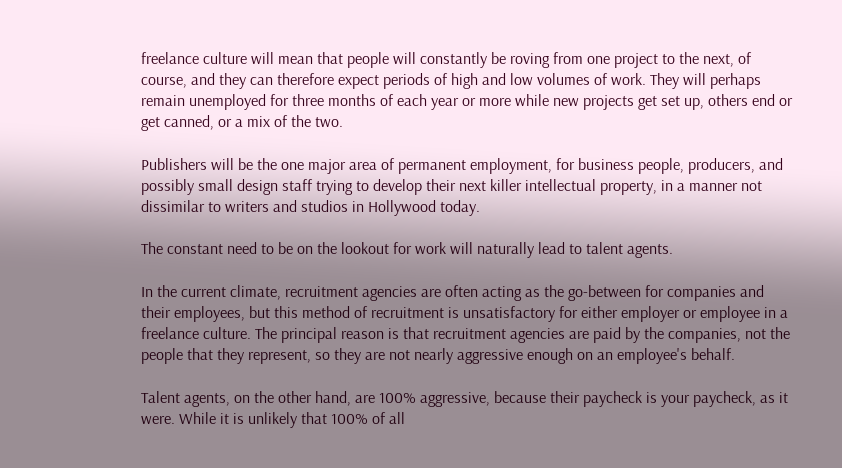freelance culture will mean that people will constantly be roving from one project to the next, of course, and they can therefore expect periods of high and low volumes of work. They will perhaps remain unemployed for three months of each year or more while new projects get set up, others end or get canned, or a mix of the two.

Publishers will be the one major area of permanent employment, for business people, producers, and possibly small design staff trying to develop their next killer intellectual property, in a manner not dissimilar to writers and studios in Hollywood today.

The constant need to be on the lookout for work will naturally lead to talent agents.

In the current climate, recruitment agencies are often acting as the go-between for companies and their employees, but this method of recruitment is unsatisfactory for either employer or employee in a freelance culture. The principal reason is that recruitment agencies are paid by the companies, not the people that they represent, so they are not nearly aggressive enough on an employee's behalf.

Talent agents, on the other hand, are 100% aggressive, because their paycheck is your paycheck, as it were. While it is unlikely that 100% of all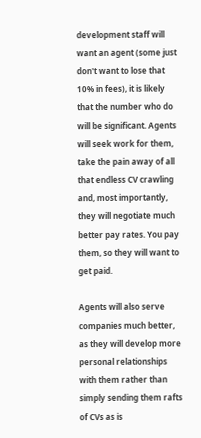development staff will want an agent (some just don't want to lose that 10% in fees), it is likely that the number who do will be significant. Agents will seek work for them, take the pain away of all that endless CV crawling and, most importantly, they will negotiate much better pay rates. You pay them, so they will want to get paid.

Agents will also serve companies much better, as they will develop more personal relationships with them rather than simply sending them rafts of CVs as is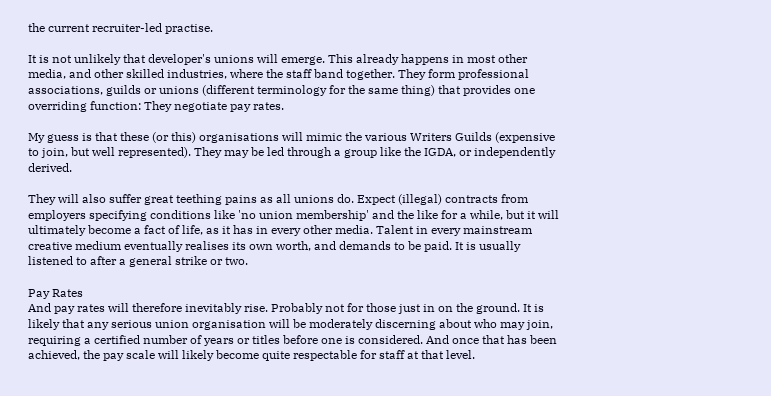the current recruiter-led practise.

It is not unlikely that developer's unions will emerge. This already happens in most other media, and other skilled industries, where the staff band together. They form professional associations, guilds or unions (different terminology for the same thing) that provides one overriding function: They negotiate pay rates.

My guess is that these (or this) organisations will mimic the various Writers Guilds (expensive to join, but well represented). They may be led through a group like the IGDA, or independently derived.

They will also suffer great teething pains as all unions do. Expect (illegal) contracts from employers specifying conditions like 'no union membership' and the like for a while, but it will ultimately become a fact of life, as it has in every other media. Talent in every mainstream creative medium eventually realises its own worth, and demands to be paid. It is usually listened to after a general strike or two.

Pay Rates
And pay rates will therefore inevitably rise. Probably not for those just in on the ground. It is likely that any serious union organisation will be moderately discerning about who may join, requiring a certified number of years or titles before one is considered. And once that has been achieved, the pay scale will likely become quite respectable for staff at that level.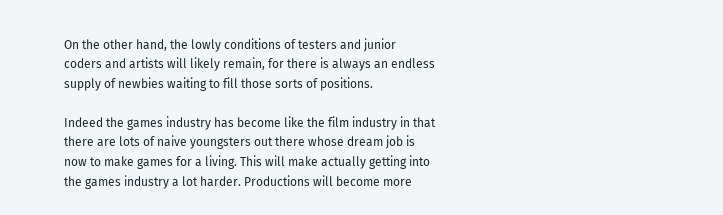On the other hand, the lowly conditions of testers and junior coders and artists will likely remain, for there is always an endless supply of newbies waiting to fill those sorts of positions.

Indeed the games industry has become like the film industry in that there are lots of naive youngsters out there whose dream job is now to make games for a living. This will make actually getting into the games industry a lot harder. Productions will become more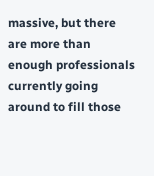massive, but there are more than enough professionals currently going around to fill those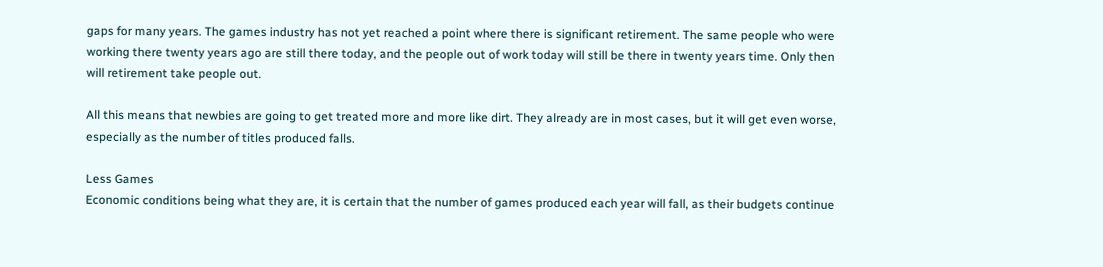gaps for many years. The games industry has not yet reached a point where there is significant retirement. The same people who were working there twenty years ago are still there today, and the people out of work today will still be there in twenty years time. Only then will retirement take people out.

All this means that newbies are going to get treated more and more like dirt. They already are in most cases, but it will get even worse, especially as the number of titles produced falls.

Less Games
Economic conditions being what they are, it is certain that the number of games produced each year will fall, as their budgets continue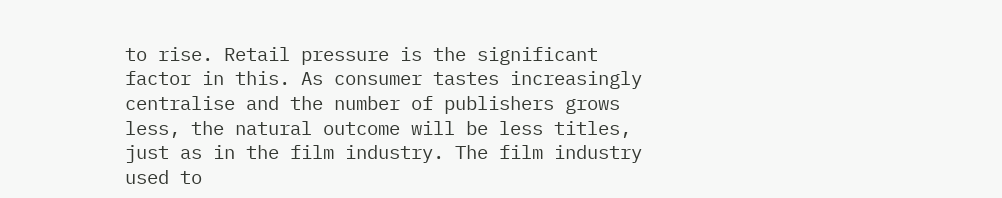to rise. Retail pressure is the significant factor in this. As consumer tastes increasingly centralise and the number of publishers grows less, the natural outcome will be less titles, just as in the film industry. The film industry used to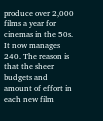produce over 2,000 films a year for cinemas in the 50s. It now manages 240. The reason is that the sheer budgets and amount of effort in each new film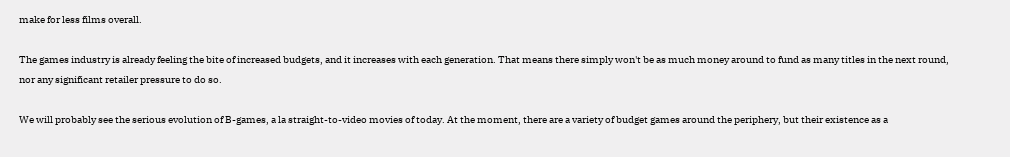make for less films overall.

The games industry is already feeling the bite of increased budgets, and it increases with each generation. That means there simply won't be as much money around to fund as many titles in the next round, nor any significant retailer pressure to do so.

We will probably see the serious evolution of B-games, a la straight-to-video movies of today. At the moment, there are a variety of budget games around the periphery, but their existence as a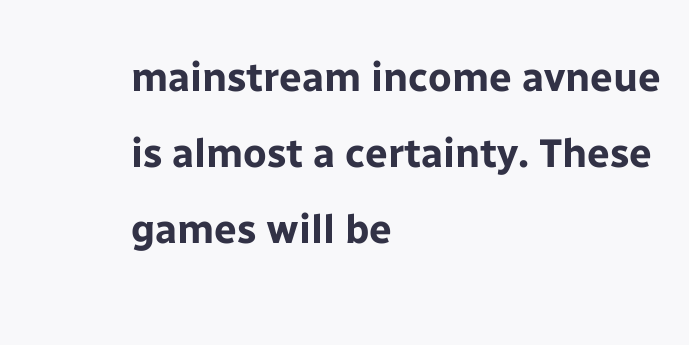mainstream income avneue is almost a certainty. These games will be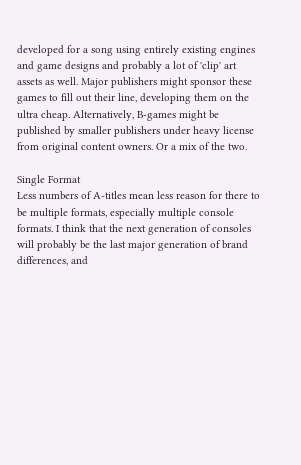developed for a song using entirely existing engines and game designs and probably a lot of 'clip' art assets as well. Major publishers might sponsor these games to fill out their line, developing them on the ultra cheap. Alternatively, B-games might be published by smaller publishers under heavy license from original content owners. Or a mix of the two.

Single Format
Less numbers of A-titles mean less reason for there to be multiple formats, especially multiple console formats. I think that the next generation of consoles will probably be the last major generation of brand differences, and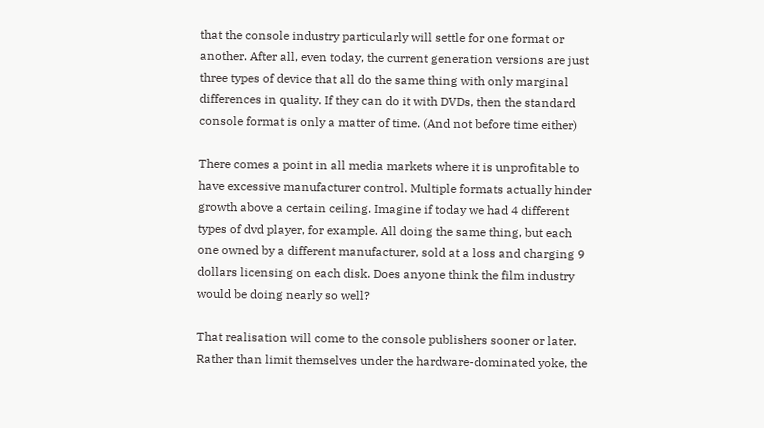that the console industry particularly will settle for one format or another. After all, even today, the current generation versions are just three types of device that all do the same thing with only marginal differences in quality. If they can do it with DVDs, then the standard console format is only a matter of time. (And not before time either)

There comes a point in all media markets where it is unprofitable to have excessive manufacturer control. Multiple formats actually hinder growth above a certain ceiling. Imagine if today we had 4 different types of dvd player, for example. All doing the same thing, but each one owned by a different manufacturer, sold at a loss and charging 9 dollars licensing on each disk. Does anyone think the film industry would be doing nearly so well?

That realisation will come to the console publishers sooner or later. Rather than limit themselves under the hardware-dominated yoke, the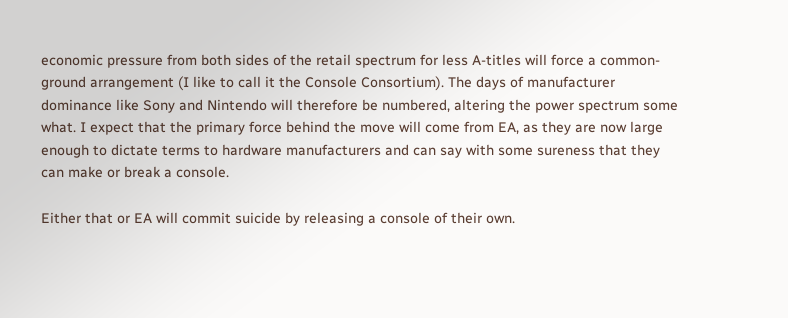economic pressure from both sides of the retail spectrum for less A-titles will force a common-ground arrangement (I like to call it the Console Consortium). The days of manufacturer dominance like Sony and Nintendo will therefore be numbered, altering the power spectrum some what. I expect that the primary force behind the move will come from EA, as they are now large enough to dictate terms to hardware manufacturers and can say with some sureness that they can make or break a console.

Either that or EA will commit suicide by releasing a console of their own.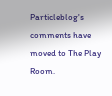Particleblog's comments have moved to The Play Room.